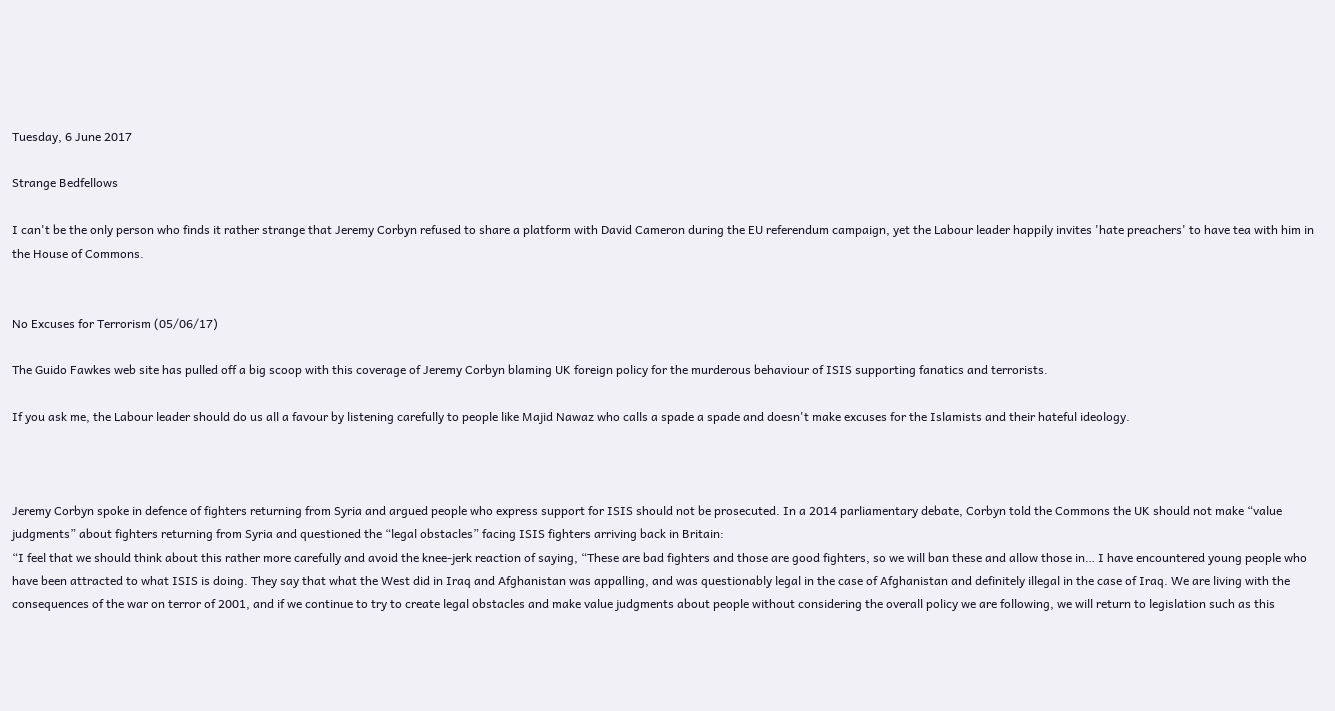Tuesday, 6 June 2017

Strange Bedfellows

I can't be the only person who finds it rather strange that Jeremy Corbyn refused to share a platform with David Cameron during the EU referendum campaign, yet the Labour leader happily invites 'hate preachers' to have tea with him in the House of Commons.


No Excuses for Terrorism (05/06/17)

The Guido Fawkes web site has pulled off a big scoop with this coverage of Jeremy Corbyn blaming UK foreign policy for the murderous behaviour of ISIS supporting fanatics and terrorists.

If you ask me, the Labour leader should do us all a favour by listening carefully to people like Majid Nawaz who calls a spade a spade and doesn't make excuses for the Islamists and their hateful ideology.



Jeremy Corbyn spoke in defence of fighters returning from Syria and argued people who express support for ISIS should not be prosecuted. In a 2014 parliamentary debate, Corbyn told the Commons the UK should not make “value judgments” about fighters returning from Syria and questioned the “legal obstacles” facing ISIS fighters arriving back in Britain:
“I feel that we should think about this rather more carefully and avoid the knee-jerk reaction of saying, “These are bad fighters and those are good fighters, so we will ban these and allow those in… I have encountered young people who have been attracted to what ISIS is doing. They say that what the West did in Iraq and Afghanistan was appalling, and was questionably legal in the case of Afghanistan and definitely illegal in the case of Iraq. We are living with the consequences of the war on terror of 2001, and if we continue to try to create legal obstacles and make value judgments about people without considering the overall policy we are following, we will return to legislation such as this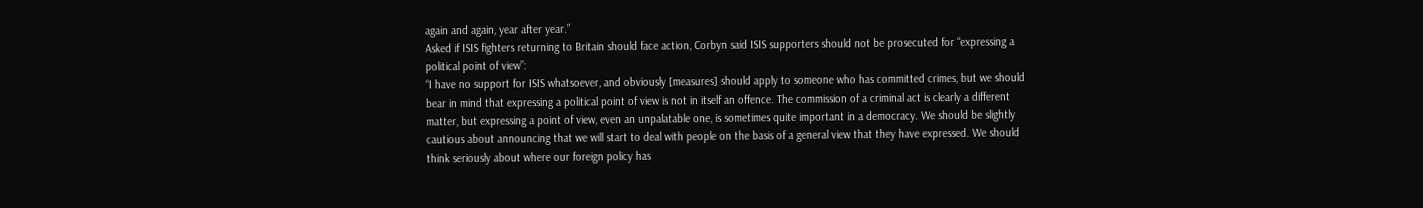again and again, year after year.”
Asked if ISIS fighters returning to Britain should face action, Corbyn said ISIS supporters should not be prosecuted for “expressing a political point of view”:
“I have no support for ISIS whatsoever, and obviously [measures] should apply to someone who has committed crimes, but we should bear in mind that expressing a political point of view is not in itself an offence. The commission of a criminal act is clearly a different matter, but expressing a point of view, even an unpalatable one, is sometimes quite important in a democracy. We should be slightly cautious about announcing that we will start to deal with people on the basis of a general view that they have expressed. We should think seriously about where our foreign policy has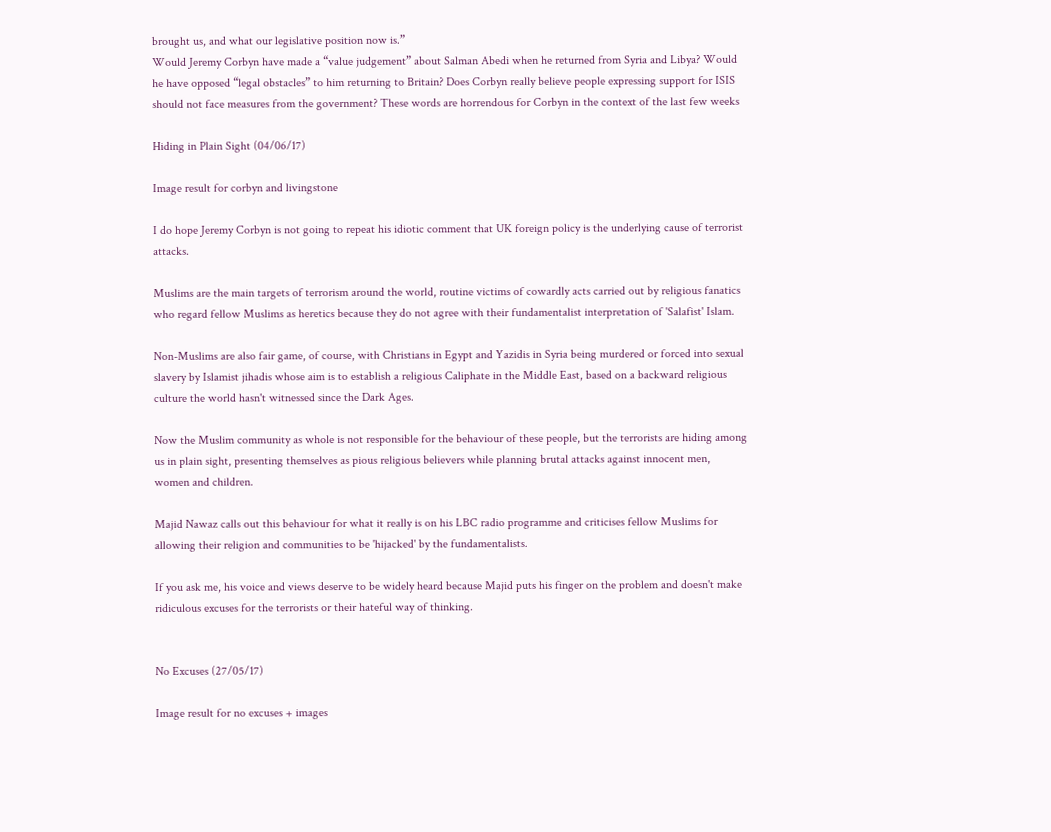brought us, and what our legislative position now is.”
Would Jeremy Corbyn have made a “value judgement” about Salman Abedi when he returned from Syria and Libya? Would he have opposed “legal obstacles” to him returning to Britain? Does Corbyn really believe people expressing support for ISIS should not face measures from the government? These words are horrendous for Corbyn in the context of the last few weeks

Hiding in Plain Sight (04/06/17)

Image result for corbyn and livingstone

I do hope Jeremy Corbyn is not going to repeat his idiotic comment that UK foreign policy is the underlying cause of terrorist attacks.

Muslims are the main targets of terrorism around the world, routine victims of cowardly acts carried out by religious fanatics who regard fellow Muslims as heretics because they do not agree with their fundamentalist interpretation of 'Salafist' Islam.

Non-Muslims are also fair game, of course, with Christians in Egypt and Yazidis in Syria being murdered or forced into sexual slavery by Islamist jihadis whose aim is to establish a religious Caliphate in the Middle East, based on a backward religious culture the world hasn't witnessed since the Dark Ages.

Now the Muslim community as whole is not responsible for the behaviour of these people, but the terrorists are hiding among us in plain sight, presenting themselves as pious religious believers while planning brutal attacks against innocent men, women and children.

Majid Nawaz calls out this behaviour for what it really is on his LBC radio programme and criticises fellow Muslims for allowing their religion and communities to be 'hijacked' by the fundamentalists.

If you ask me, his voice and views deserve to be widely heard because Majid puts his finger on the problem and doesn't make ridiculous excuses for the terrorists or their hateful way of thinking.


No Excuses (27/05/17)

Image result for no excuses + images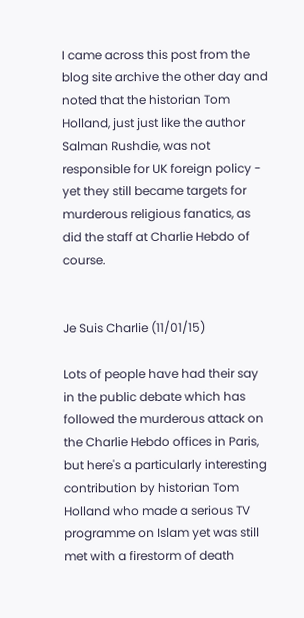I came across this post from the blog site archive the other day and noted that the historian Tom Holland, just just like the author Salman Rushdie, was not responsible for UK foreign policy - yet they still became targets for murderous religious fanatics, as did the staff at Charlie Hebdo of course.


Je Suis Charlie (11/01/15)

Lots of people have had their say in the public debate which has followed the murderous attack on the Charlie Hebdo offices in Paris, but here's a particularly interesting contribution by historian Tom Holland who made a serious TV programme on Islam yet was still met with a firestorm of death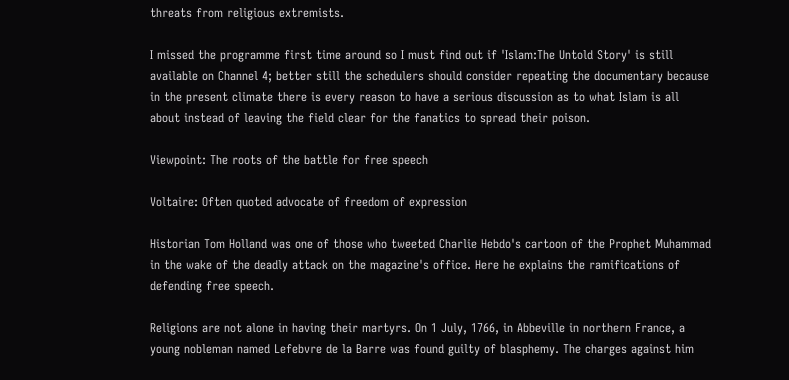threats from religious extremists.

I missed the programme first time around so I must find out if 'Islam:The Untold Story' is still available on Channel 4; better still the schedulers should consider repeating the documentary because in the present climate there is every reason to have a serious discussion as to what Islam is all about instead of leaving the field clear for the fanatics to spread their poison.

Viewpoint: The roots of the battle for free speech

Voltaire: Often quoted advocate of freedom of expression

Historian Tom Holland was one of those who tweeted Charlie Hebdo's cartoon of the Prophet Muhammad in the wake of the deadly attack on the magazine's office. Here he explains the ramifications of defending free speech.

Religions are not alone in having their martyrs. On 1 July, 1766, in Abbeville in northern France, a young nobleman named Lefebvre de la Barre was found guilty of blasphemy. The charges against him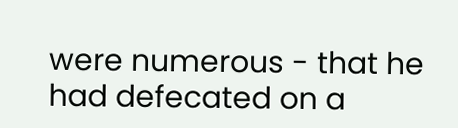were numerous - that he had defecated on a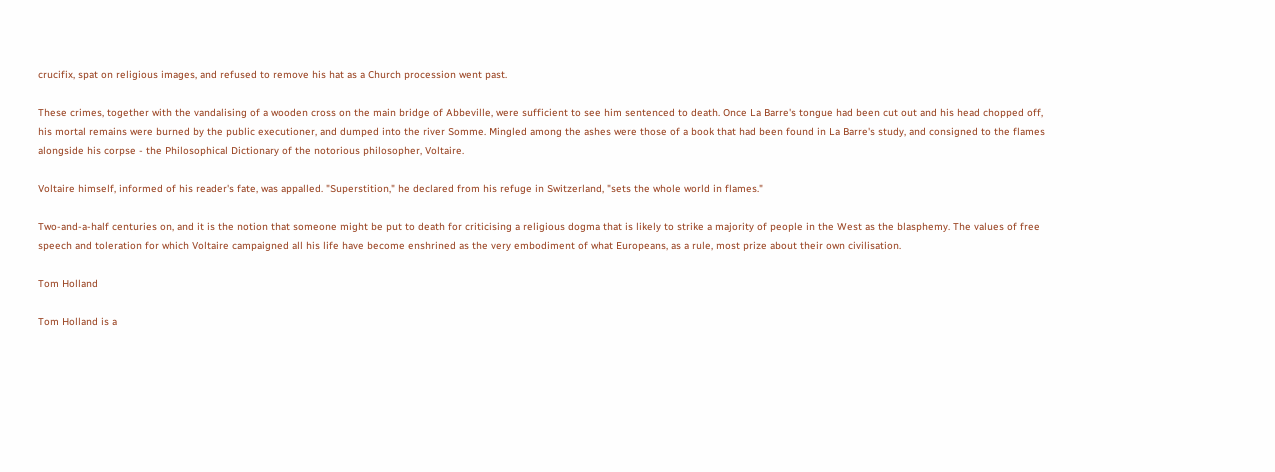crucifix, spat on religious images, and refused to remove his hat as a Church procession went past.

These crimes, together with the vandalising of a wooden cross on the main bridge of Abbeville, were sufficient to see him sentenced to death. Once La Barre's tongue had been cut out and his head chopped off, his mortal remains were burned by the public executioner, and dumped into the river Somme. Mingled among the ashes were those of a book that had been found in La Barre's study, and consigned to the flames alongside his corpse - the Philosophical Dictionary of the notorious philosopher, Voltaire.

Voltaire himself, informed of his reader's fate, was appalled. "Superstition," he declared from his refuge in Switzerland, "sets the whole world in flames."

Two-and-a-half centuries on, and it is the notion that someone might be put to death for criticising a religious dogma that is likely to strike a majority of people in the West as the blasphemy. The values of free speech and toleration for which Voltaire campaigned all his life have become enshrined as the very embodiment of what Europeans, as a rule, most prize about their own civilisation.

Tom Holland

Tom Holland is a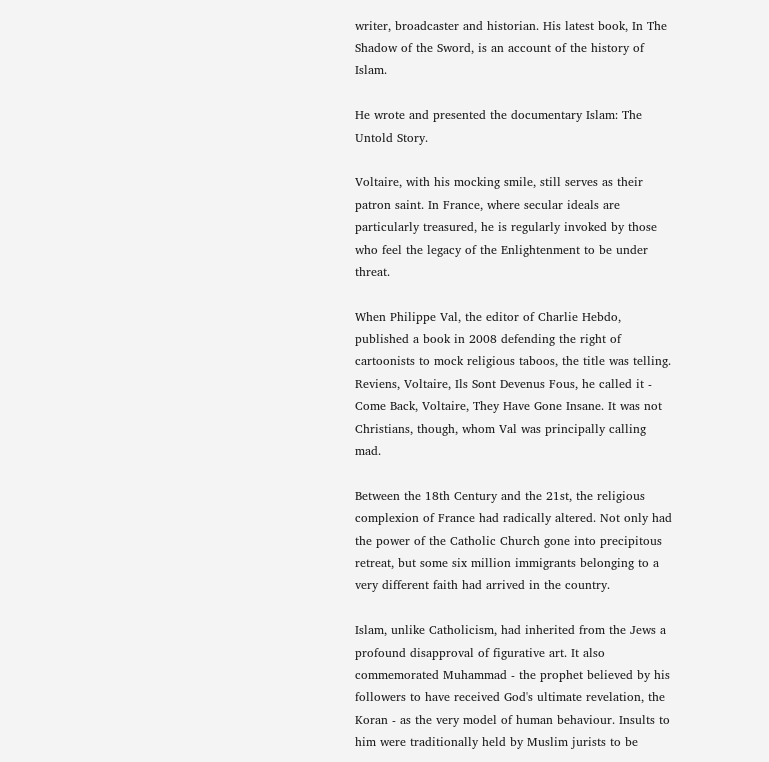writer, broadcaster and historian. His latest book, In The Shadow of the Sword, is an account of the history of Islam.

He wrote and presented the documentary Islam: The Untold Story.

Voltaire, with his mocking smile, still serves as their patron saint. In France, where secular ideals are particularly treasured, he is regularly invoked by those who feel the legacy of the Enlightenment to be under threat.

When Philippe Val, the editor of Charlie Hebdo, published a book in 2008 defending the right of cartoonists to mock religious taboos, the title was telling. Reviens, Voltaire, Ils Sont Devenus Fous, he called it - Come Back, Voltaire, They Have Gone Insane. It was not Christians, though, whom Val was principally calling mad.

Between the 18th Century and the 21st, the religious complexion of France had radically altered. Not only had the power of the Catholic Church gone into precipitous retreat, but some six million immigrants belonging to a very different faith had arrived in the country.

Islam, unlike Catholicism, had inherited from the Jews a profound disapproval of figurative art. It also commemorated Muhammad - the prophet believed by his followers to have received God's ultimate revelation, the Koran - as the very model of human behaviour. Insults to him were traditionally held by Muslim jurists to be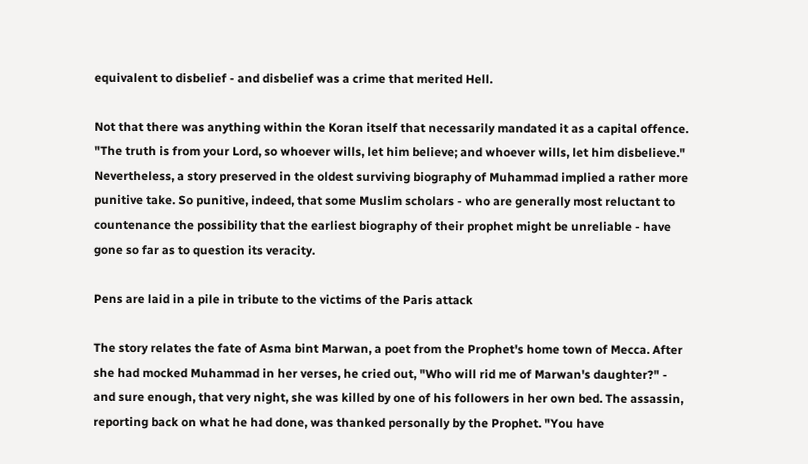equivalent to disbelief - and disbelief was a crime that merited Hell.

Not that there was anything within the Koran itself that necessarily mandated it as a capital offence. "The truth is from your Lord, so whoever wills, let him believe; and whoever wills, let him disbelieve." Nevertheless, a story preserved in the oldest surviving biography of Muhammad implied a rather more punitive take. So punitive, indeed, that some Muslim scholars - who are generally most reluctant to countenance the possibility that the earliest biography of their prophet might be unreliable - have gone so far as to question its veracity.

Pens are laid in a pile in tribute to the victims of the Paris attack

The story relates the fate of Asma bint Marwan, a poet from the Prophet's home town of Mecca. After she had mocked Muhammad in her verses, he cried out, "Who will rid me of Marwan's daughter?" - and sure enough, that very night, she was killed by one of his followers in her own bed. The assassin, reporting back on what he had done, was thanked personally by the Prophet. "You have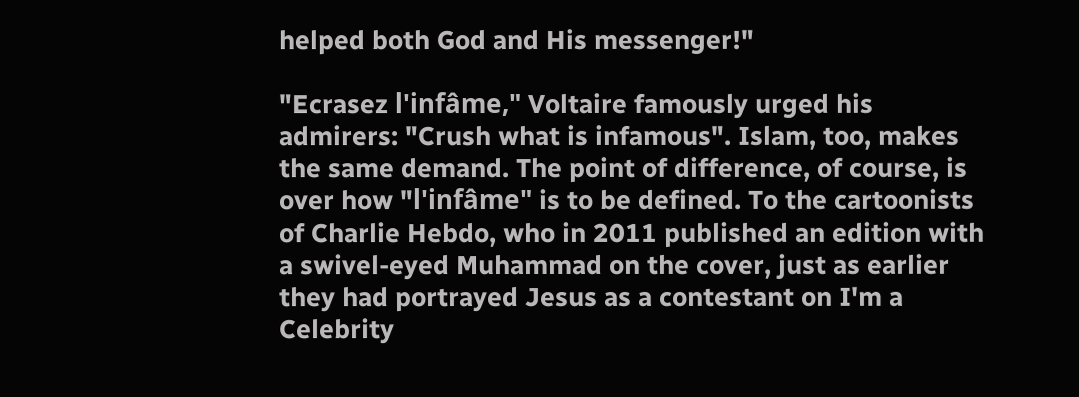helped both God and His messenger!"

"Ecrasez l'infâme," Voltaire famously urged his admirers: "Crush what is infamous". Islam, too, makes the same demand. The point of difference, of course, is over how "l'infâme" is to be defined. To the cartoonists of Charlie Hebdo, who in 2011 published an edition with a swivel-eyed Muhammad on the cover, just as earlier they had portrayed Jesus as a contestant on I'm a Celebrity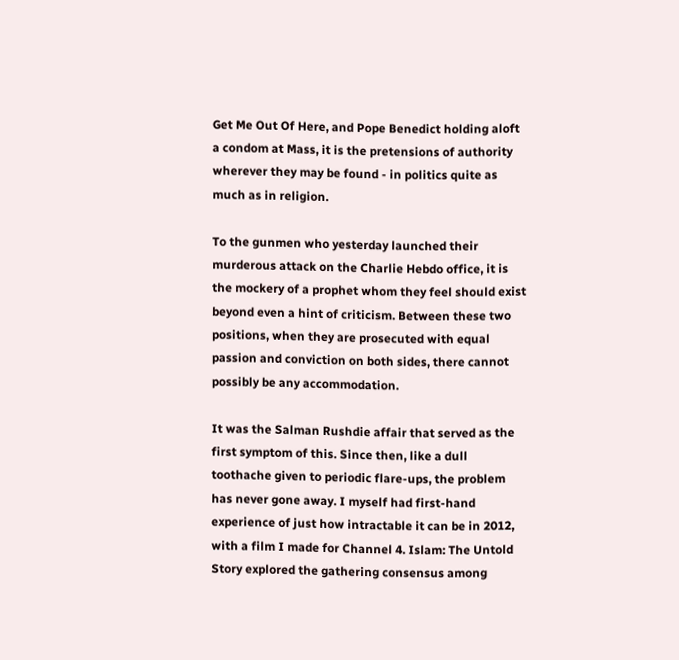Get Me Out Of Here, and Pope Benedict holding aloft a condom at Mass, it is the pretensions of authority wherever they may be found - in politics quite as much as in religion.

To the gunmen who yesterday launched their murderous attack on the Charlie Hebdo office, it is the mockery of a prophet whom they feel should exist beyond even a hint of criticism. Between these two positions, when they are prosecuted with equal passion and conviction on both sides, there cannot possibly be any accommodation.

It was the Salman Rushdie affair that served as the first symptom of this. Since then, like a dull toothache given to periodic flare-ups, the problem has never gone away. I myself had first-hand experience of just how intractable it can be in 2012, with a film I made for Channel 4. Islam: The Untold Story explored the gathering consensus among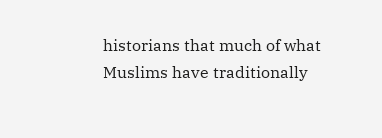historians that much of what Muslims have traditionally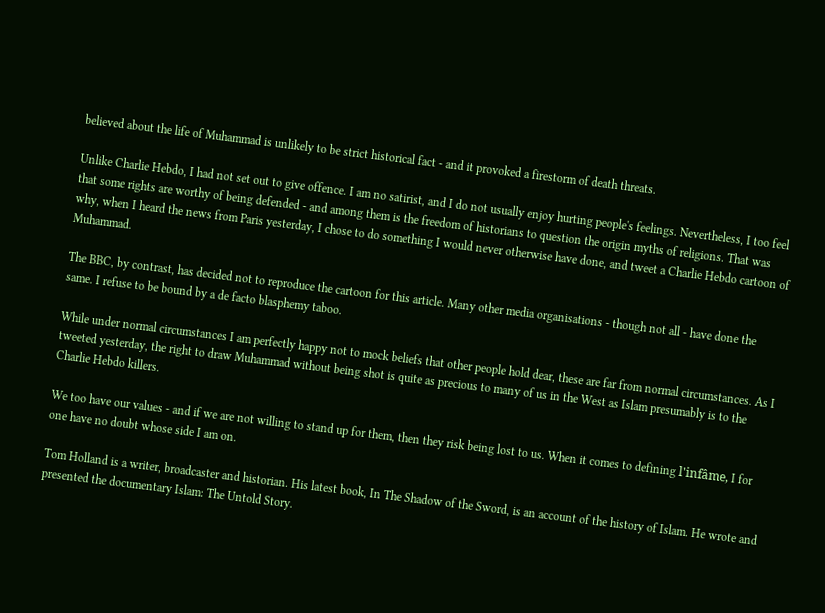believed about the life of Muhammad is unlikely to be strict historical fact - and it provoked a firestorm of death threats.

Unlike Charlie Hebdo, I had not set out to give offence. I am no satirist, and I do not usually enjoy hurting people's feelings. Nevertheless, I too feel that some rights are worthy of being defended - and among them is the freedom of historians to question the origin myths of religions. That was why, when I heard the news from Paris yesterday, I chose to do something I would never otherwise have done, and tweet a Charlie Hebdo cartoon of Muhammad.

The BBC, by contrast, has decided not to reproduce the cartoon for this article. Many other media organisations - though not all - have done the same. I refuse to be bound by a de facto blasphemy taboo.

While under normal circumstances I am perfectly happy not to mock beliefs that other people hold dear, these are far from normal circumstances. As I tweeted yesterday, the right to draw Muhammad without being shot is quite as precious to many of us in the West as Islam presumably is to the Charlie Hebdo killers.

We too have our values - and if we are not willing to stand up for them, then they risk being lost to us. When it comes to defining l'infâme, I for one have no doubt whose side I am on.

Tom Holland is a writer, broadcaster and historian. His latest book, In The Shadow of the Sword, is an account of the history of Islam. He wrote and presented the documentary Islam: The Untold Story.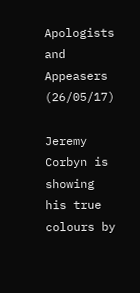Apologists and Appeasers (26/05/17)

Jeremy Corbyn is showing his true colours by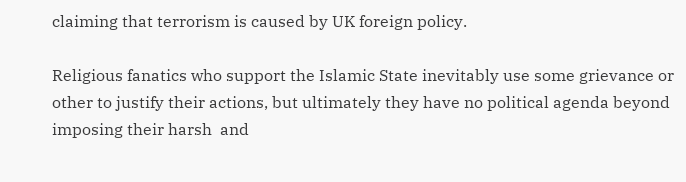claiming that terrorism is caused by UK foreign policy.

Religious fanatics who support the Islamic State inevitably use some grievance or other to justify their actions, but ultimately they have no political agenda beyond imposing their harsh  and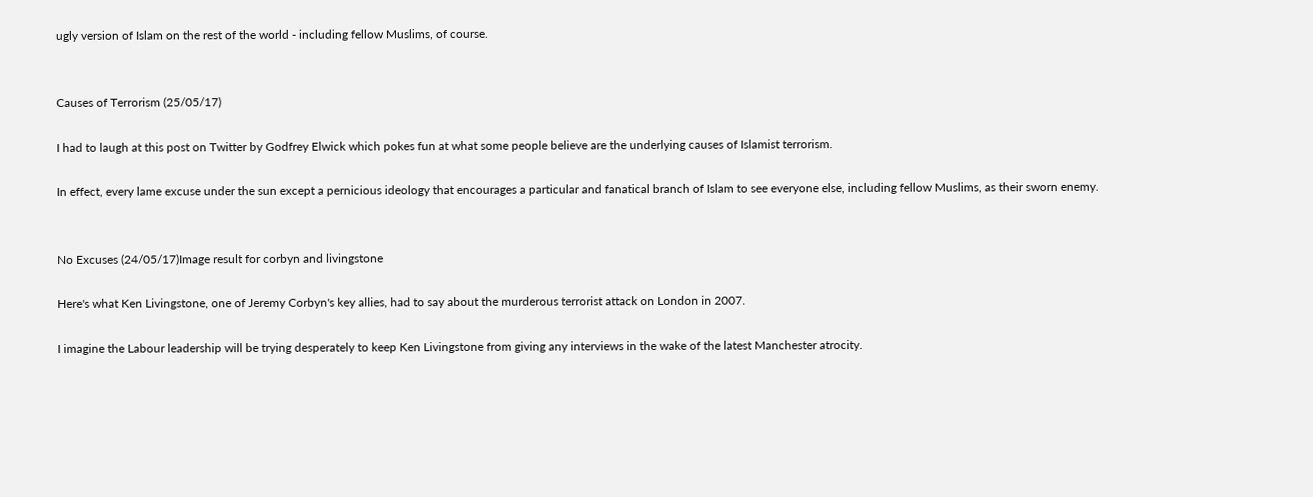ugly version of Islam on the rest of the world - including fellow Muslims, of course.


Causes of Terrorism (25/05/17)

I had to laugh at this post on Twitter by Godfrey Elwick which pokes fun at what some people believe are the underlying causes of Islamist terrorism.

In effect, every lame excuse under the sun except a pernicious ideology that encourages a particular and fanatical branch of Islam to see everyone else, including fellow Muslims, as their sworn enemy.


No Excuses (24/05/17)Image result for corbyn and livingstone

Here's what Ken Livingstone, one of Jeremy Corbyn's key allies, had to say about the murderous terrorist attack on London in 2007.

I imagine the Labour leadership will be trying desperately to keep Ken Livingstone from giving any interviews in the wake of the latest Manchester atrocity.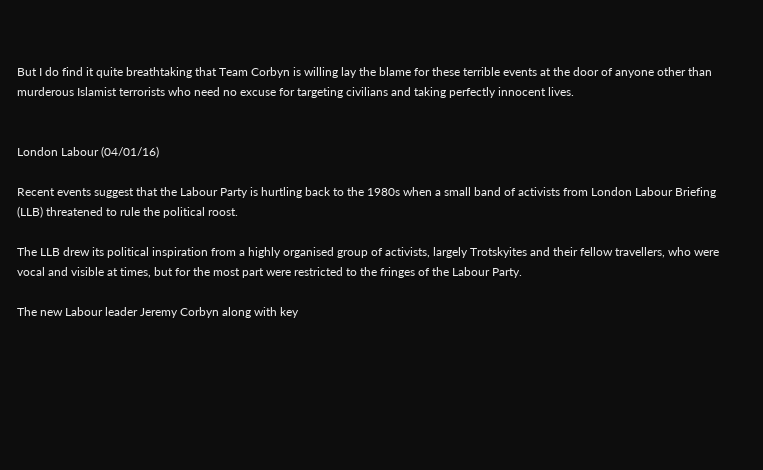But I do find it quite breathtaking that Team Corbyn is willing lay the blame for these terrible events at the door of anyone other than murderous Islamist terrorists who need no excuse for targeting civilians and taking perfectly innocent lives.


London Labour (04/01/16)

Recent events suggest that the Labour Party is hurtling back to the 1980s when a small band of activists from London Labour Briefing (LLB) threatened to rule the political roost.

The LLB drew its political inspiration from a highly organised group of activists, largely Trotskyites and their fellow travellers, who were vocal and visible at times, but for the most part were restricted to the fringes of the Labour Party.

The new Labour leader Jeremy Corbyn along with key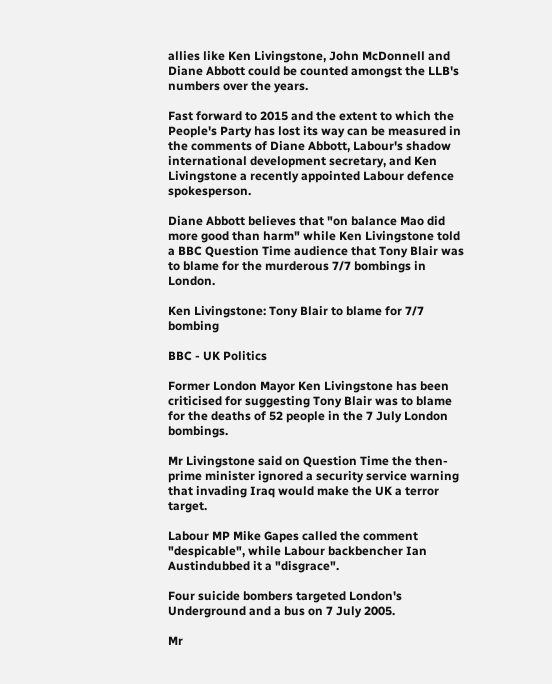allies like Ken Livingstone, John McDonnell and Diane Abbott could be counted amongst the LLB's numbers over the years.

Fast forward to 2015 and the extent to which the People's Party has lost its way can be measured in the comments of Diane Abbott, Labour's shadow international development secretary, and Ken Livingstone a recently appointed Labour defence spokesperson.

Diane Abbott believes that "on balance Mao did more good than harm" while Ken Livingstone told a BBC Question Time audience that Tony Blair was to blame for the murderous 7/7 bombings in London.

Ken Livingstone: Tony Blair to blame for 7/7 bombing

BBC - UK Politics

Former London Mayor Ken Livingstone has been criticised for suggesting Tony Blair was to blame for the deaths of 52 people in the 7 July London bombings.

Mr Livingstone said on Question Time the then-prime minister ignored a security service warning that invading Iraq would make the UK a terror target.

Labour MP Mike Gapes called the comment "despicable", while Labour backbencher Ian Austindubbed it a "disgrace".

Four suicide bombers targeted London's Underground and a bus on 7 July 2005.

Mr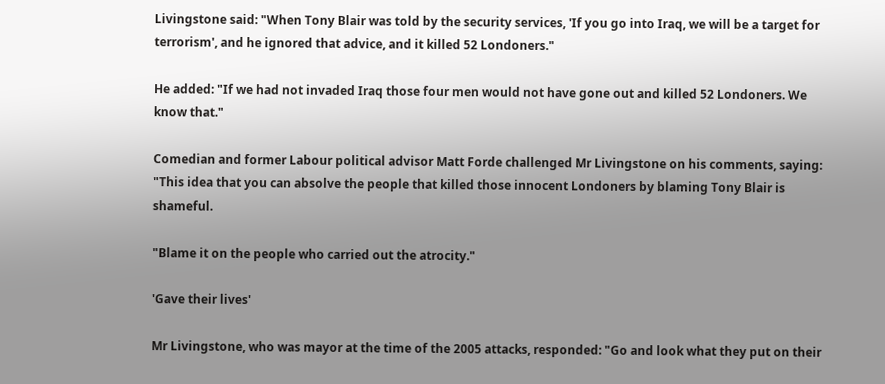Livingstone said: "When Tony Blair was told by the security services, 'If you go into Iraq, we will be a target for terrorism', and he ignored that advice, and it killed 52 Londoners."

He added: "If we had not invaded Iraq those four men would not have gone out and killed 52 Londoners. We know that."

Comedian and former Labour political advisor Matt Forde challenged Mr Livingstone on his comments, saying: "This idea that you can absolve the people that killed those innocent Londoners by blaming Tony Blair is shameful.

"Blame it on the people who carried out the atrocity."

'Gave their lives'

Mr Livingstone, who was mayor at the time of the 2005 attacks, responded: "Go and look what they put on their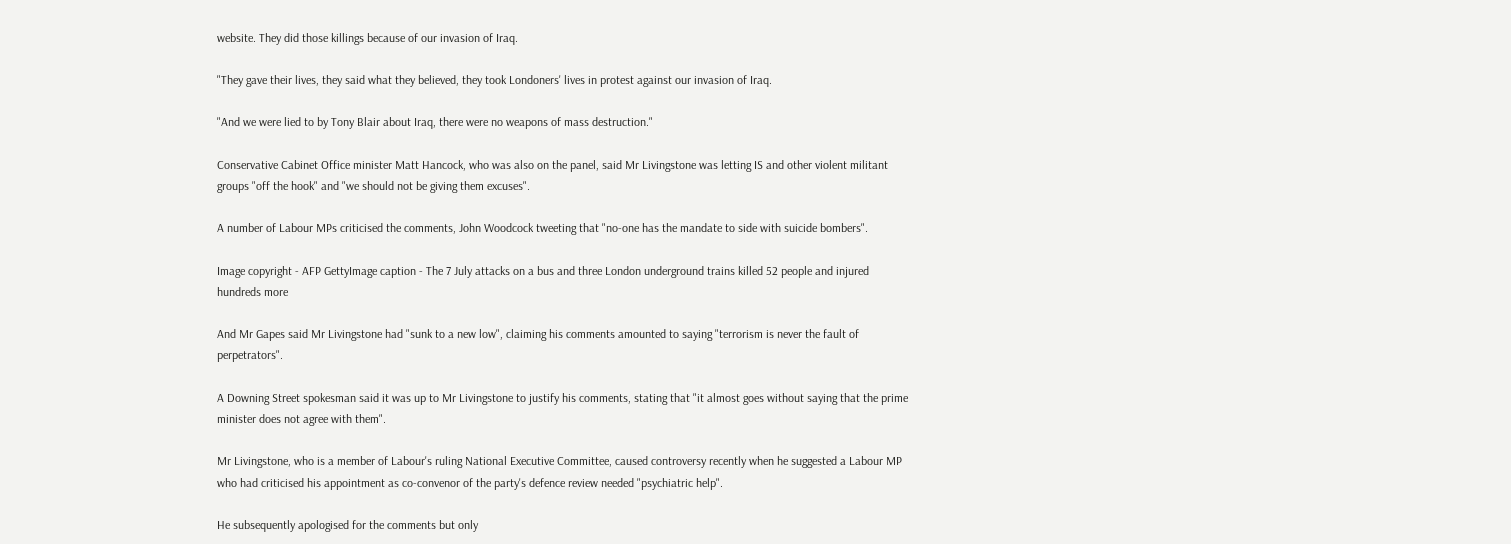website. They did those killings because of our invasion of Iraq.

"They gave their lives, they said what they believed, they took Londoners' lives in protest against our invasion of Iraq.

"And we were lied to by Tony Blair about Iraq, there were no weapons of mass destruction."

Conservative Cabinet Office minister Matt Hancock, who was also on the panel, said Mr Livingstone was letting IS and other violent militant groups "off the hook" and "we should not be giving them excuses".

A number of Labour MPs criticised the comments, John Woodcock tweeting that "no-one has the mandate to side with suicide bombers".

Image copyright - AFP GettyImage caption - The 7 July attacks on a bus and three London underground trains killed 52 people and injured hundreds more

And Mr Gapes said Mr Livingstone had "sunk to a new low", claiming his comments amounted to saying "terrorism is never the fault of perpetrators".

A Downing Street spokesman said it was up to Mr Livingstone to justify his comments, stating that "it almost goes without saying that the prime minister does not agree with them".

Mr Livingstone, who is a member of Labour's ruling National Executive Committee, caused controversy recently when he suggested a Labour MP who had criticised his appointment as co-convenor of the party's defence review needed "psychiatric help".

He subsequently apologised for the comments but only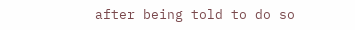after being told to do so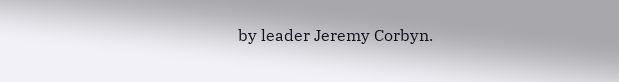by leader Jeremy Corbyn.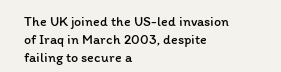The UK joined the US-led invasion of Iraq in March 2003, despite failing to secure a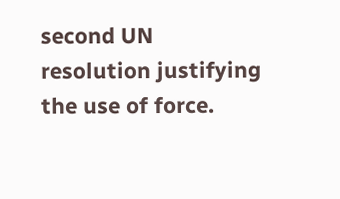second UN resolution justifying the use of force.